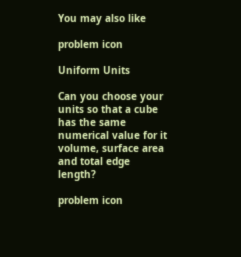You may also like

problem icon

Uniform Units

Can you choose your units so that a cube has the same numerical value for it volume, surface area and total edge length?

problem icon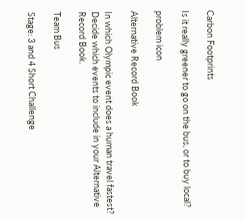Carbon Footprints

Is it really greener to go on the bus, or to buy local?

problem icon

Alternative Record Book

In which Olympic event does a human travel fastest? Decide which events to include in your Alternative Record Book.

Team Bus

Stage: 3 and 4 Short Challenge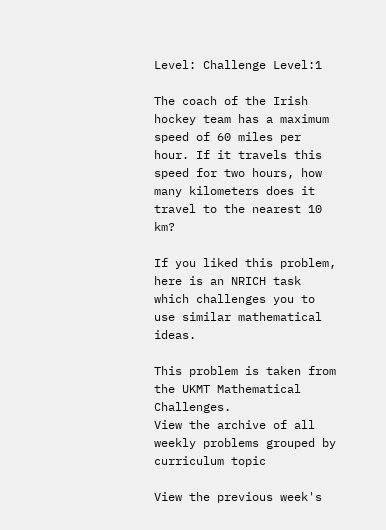Level: Challenge Level:1

The coach of the Irish hockey team has a maximum speed of 60 miles per hour. If it travels this speed for two hours, how many kilometers does it travel to the nearest 10 km?

If you liked this problem, here is an NRICH task which challenges you to use similar mathematical ideas.

This problem is taken from the UKMT Mathematical Challenges.
View the archive of all weekly problems grouped by curriculum topic

View the previous week's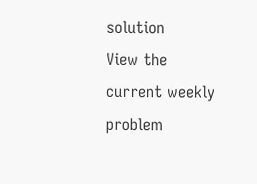solution
View the current weekly problem